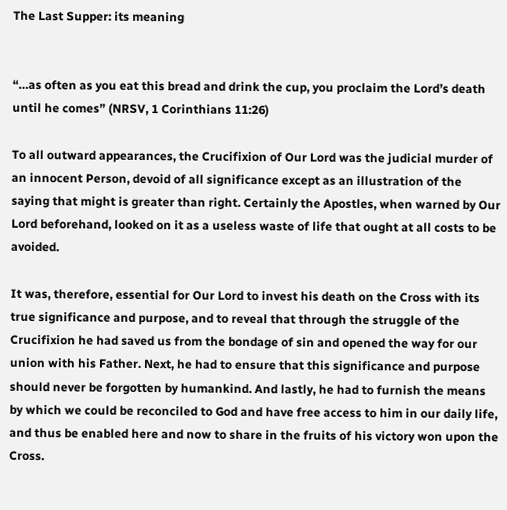The Last Supper: its meaning


“…as often as you eat this bread and drink the cup, you proclaim the Lord’s death until he comes” (NRSV, 1 Corinthians 11:26)

To all outward appearances, the Crucifixion of Our Lord was the judicial murder of an innocent Person, devoid of all significance except as an illustration of the saying that might is greater than right. Certainly the Apostles, when warned by Our Lord beforehand, looked on it as a useless waste of life that ought at all costs to be avoided.

It was, therefore, essential for Our Lord to invest his death on the Cross with its true significance and purpose, and to reveal that through the struggle of the Crucifixion he had saved us from the bondage of sin and opened the way for our union with his Father. Next, he had to ensure that this significance and purpose should never be forgotten by humankind. And lastly, he had to furnish the means by which we could be reconciled to God and have free access to him in our daily life, and thus be enabled here and now to share in the fruits of his victory won upon the Cross.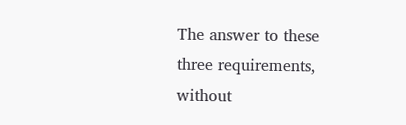The answer to these three requirements, without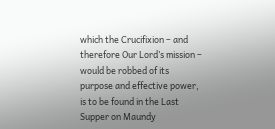which the Crucifixion – and therefore Our Lord’s mission – would be robbed of its purpose and effective power, is to be found in the Last Supper on Maundy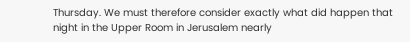Thursday. We must therefore consider exactly what did happen that night in the Upper Room in Jerusalem nearly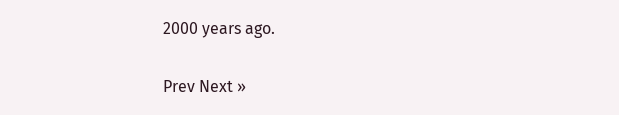2000 years ago.

Prev Next »